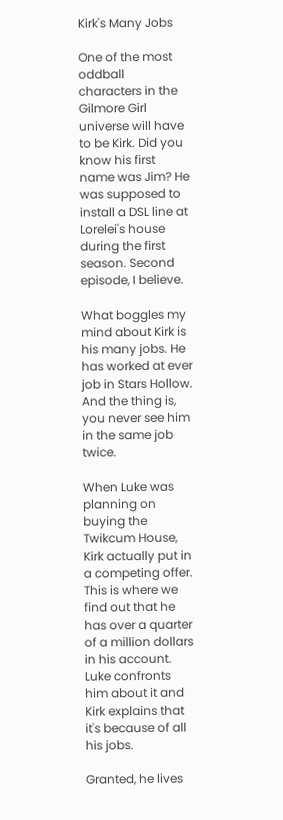Kirk's Many Jobs

One of the most oddball characters in the Gilmore Girl universe will have to be Kirk. Did you know his first name was Jim? He was supposed to install a DSL line at Lorelei's house during the first season. Second episode, I believe.

What boggles my mind about Kirk is his many jobs. He has worked at ever job in Stars Hollow. And the thing is, you never see him in the same job twice.

When Luke was planning on buying the Twikcum House, Kirk actually put in a competing offer. This is where we find out that he has over a quarter of a million dollars in his account. Luke confronts him about it and Kirk explains that it's because of all his jobs.

Granted, he lives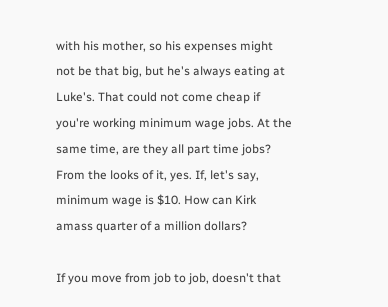with his mother, so his expenses might not be that big, but he's always eating at Luke's. That could not come cheap if you're working minimum wage jobs. At the same time, are they all part time jobs? From the looks of it, yes. If, let's say, minimum wage is $10. How can Kirk amass quarter of a million dollars?

If you move from job to job, doesn't that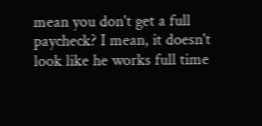mean you don't get a full paycheck? I mean, it doesn't look like he works full time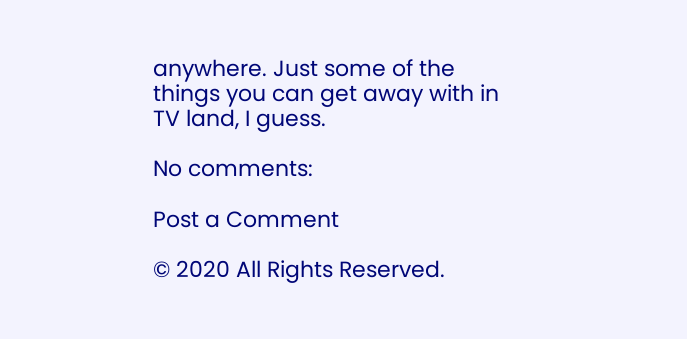anywhere. Just some of the things you can get away with in TV land, I guess.

No comments:

Post a Comment

© 2020 All Rights Reserved.